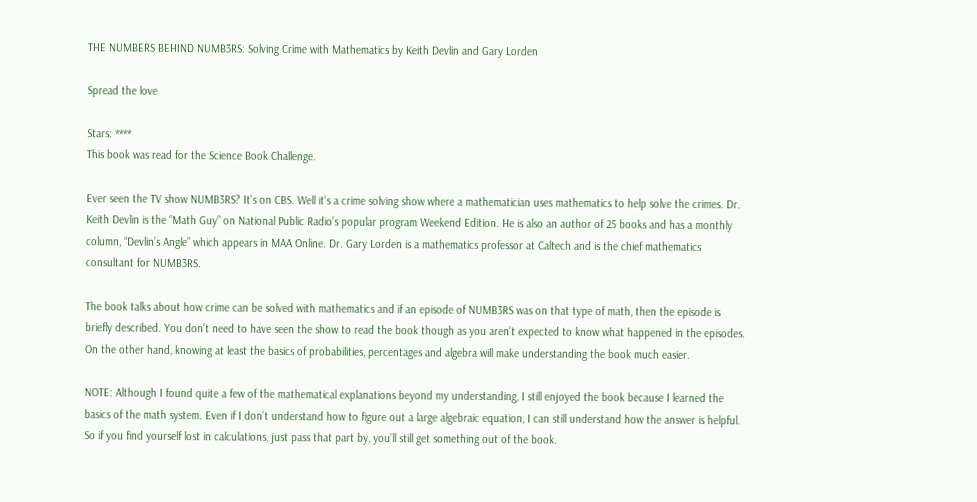THE NUMBERS BEHIND NUMB3RS: Solving Crime with Mathematics by Keith Devlin and Gary Lorden

Spread the love

Stars: ****
This book was read for the Science Book Challenge.

Ever seen the TV show NUMB3RS? It’s on CBS. Well it’s a crime solving show where a mathematician uses mathematics to help solve the crimes. Dr. Keith Devlin is the “Math Guy” on National Public Radio’s popular program Weekend Edition. He is also an author of 25 books and has a monthly column, “Devlin’s Angle” which appears in MAA Online. Dr. Gary Lorden is a mathematics professor at Caltech and is the chief mathematics consultant for NUMB3RS.

The book talks about how crime can be solved with mathematics and if an episode of NUMB3RS was on that type of math, then the episode is briefly described. You don’t need to have seen the show to read the book though as you aren’t expected to know what happened in the episodes. On the other hand, knowing at least the basics of probabilities, percentages and algebra will make understanding the book much easier.

NOTE: Although I found quite a few of the mathematical explanations beyond my understanding, I still enjoyed the book because I learned the basics of the math system. Even if I don’t understand how to figure out a large algebraic equation, I can still understand how the answer is helpful. So if you find yourself lost in calculations, just pass that part by, you’ll still get something out of the book.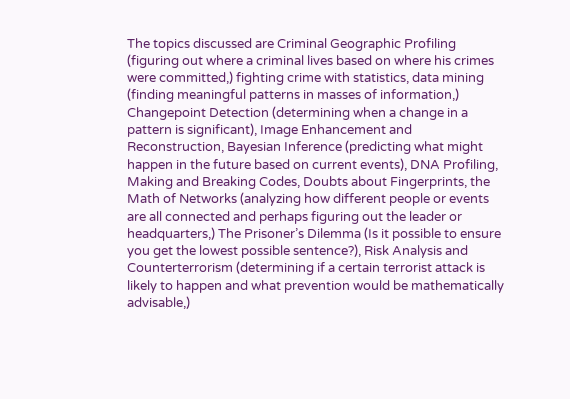The topics discussed are Criminal Geographic Profiling (figuring out where a criminal lives based on where his crimes were committed,) fighting crime with statistics, data mining (finding meaningful patterns in masses of information,) Changepoint Detection (determining when a change in a pattern is significant), Image Enhancement and Reconstruction, Bayesian Inference (predicting what might happen in the future based on current events), DNA Profiling, Making and Breaking Codes, Doubts about Fingerprints, the Math of Networks (analyzing how different people or events are all connected and perhaps figuring out the leader or headquarters,) The Prisoner’s Dilemma (Is it possible to ensure you get the lowest possible sentence?), Risk Analysis and Counterterrorism (determining if a certain terrorist attack is likely to happen and what prevention would be mathematically advisable,)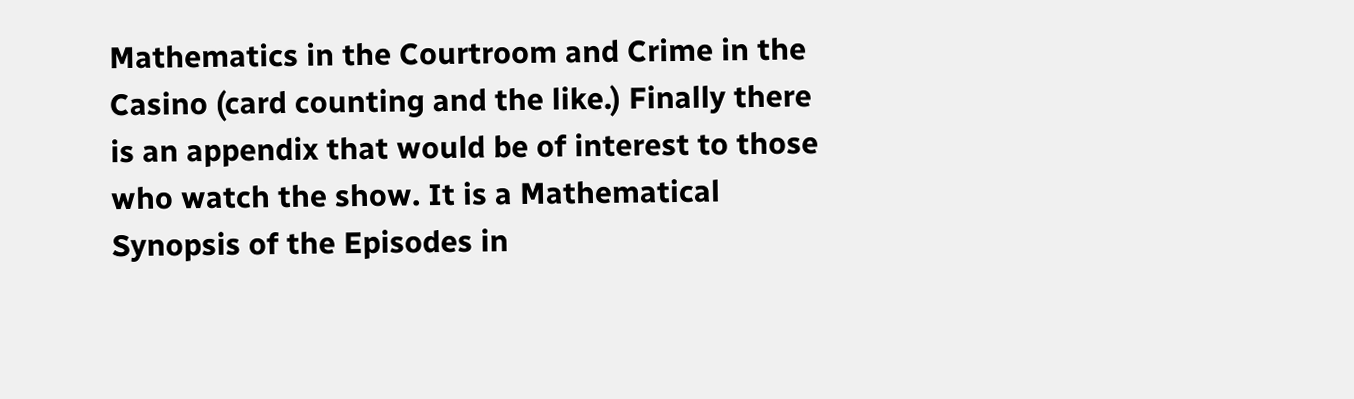Mathematics in the Courtroom and Crime in the Casino (card counting and the like.) Finally there is an appendix that would be of interest to those who watch the show. It is a Mathematical Synopsis of the Episodes in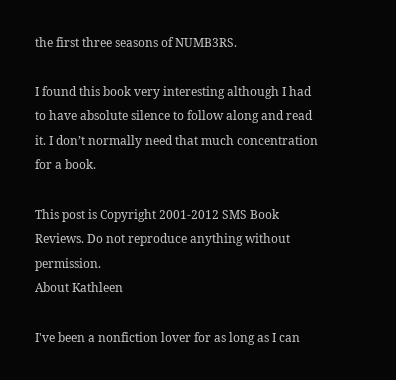the first three seasons of NUMB3RS.

I found this book very interesting although I had to have absolute silence to follow along and read it. I don’t normally need that much concentration for a book.

This post is Copyright 2001-2012 SMS Book Reviews. Do not reproduce anything without permission.
About Kathleen

I've been a nonfiction lover for as long as I can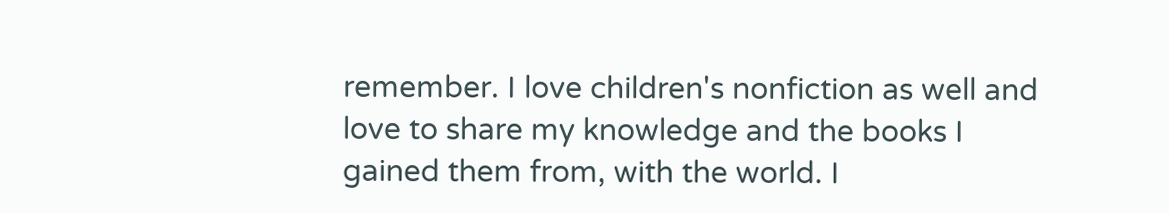remember. I love children's nonfiction as well and love to share my knowledge and the books I gained them from, with the world. I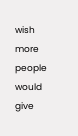wish more people would give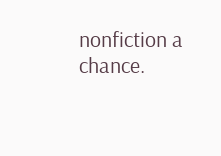nonfiction a chance.